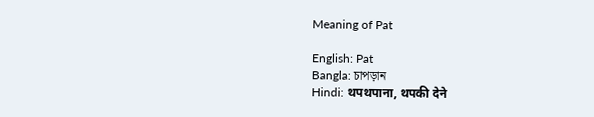Meaning of Pat

English: Pat
Bangla: চাপড়ান
Hindi: थपथपाना, थपकी देने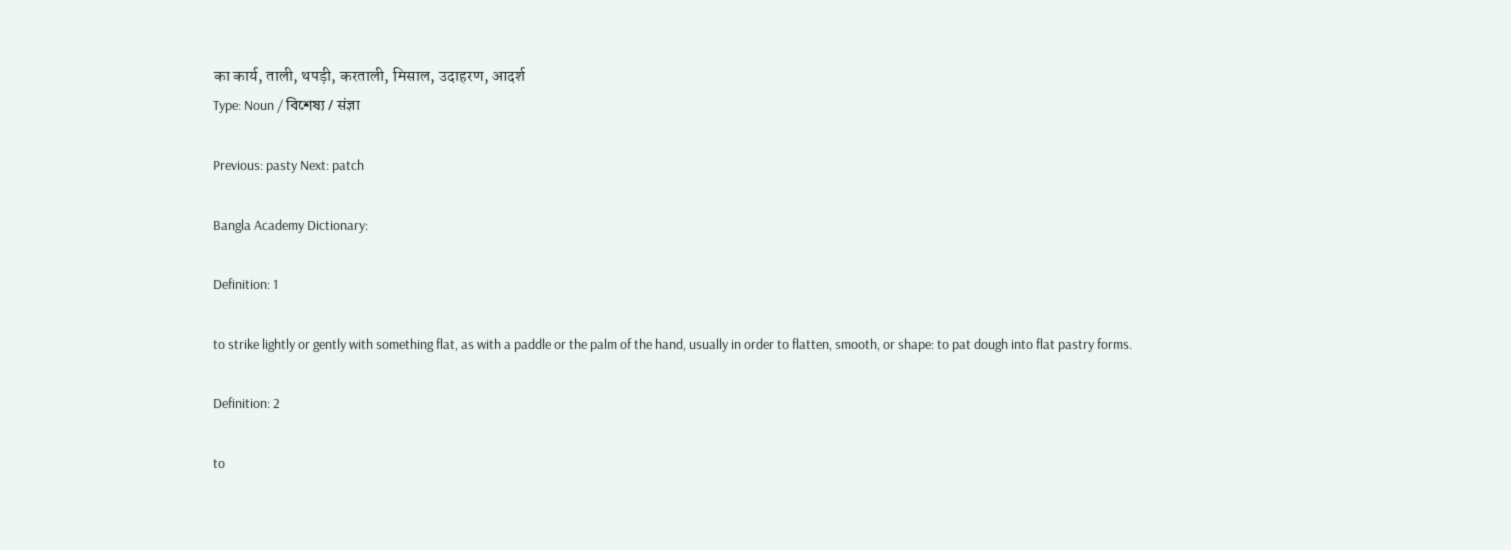का कार्य, ताली, थपड़ी, करताली, मिसाल, उदाहरण, आदर्श
Type: Noun / বিশেষ্য / संज्ञा

Previous: pasty Next: patch

Bangla Academy Dictionary:

Definition: 1

to strike lightly or gently with something flat, as with a paddle or the palm of the hand, usually in order to flatten, smooth, or shape: to pat dough into flat pastry forms.

Definition: 2

to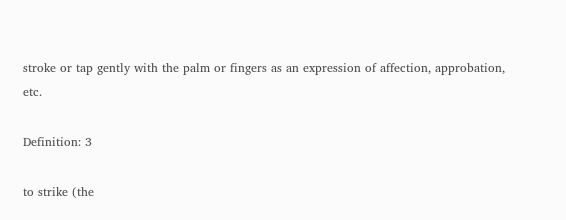stroke or tap gently with the palm or fingers as an expression of affection, approbation, etc.

Definition: 3

to strike (the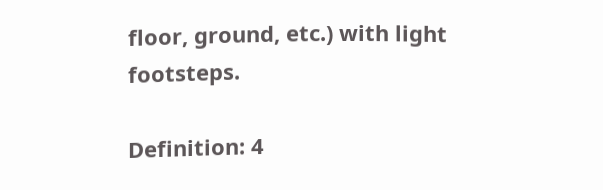floor, ground, etc.) with light footsteps.

Definition: 4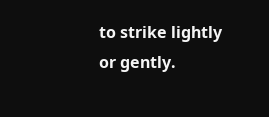to strike lightly or gently.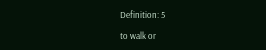Definition: 5

to walk or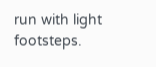run with light footsteps.